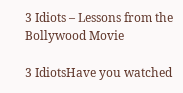3 Idiots – Lessons from the Bollywood Movie

3 IdiotsHave you watched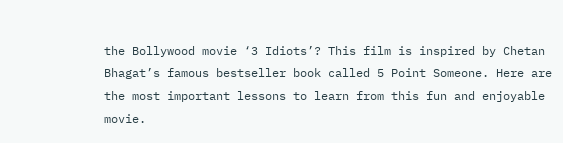the Bollywood movie ‘3 Idiots’? This film is inspired by Chetan Bhagat’s famous bestseller book called 5 Point Someone. Here are the most important lessons to learn from this fun and enjoyable movie.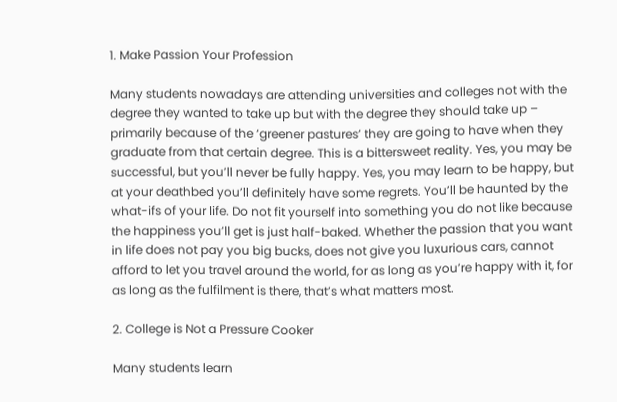1. Make Passion Your Profession

Many students nowadays are attending universities and colleges not with the degree they wanted to take up but with the degree they should take up – primarily because of the ‘greener pastures’ they are going to have when they graduate from that certain degree. This is a bittersweet reality. Yes, you may be successful, but you’ll never be fully happy. Yes, you may learn to be happy, but at your deathbed you’ll definitely have some regrets. You’ll be haunted by the what-ifs of your life. Do not fit yourself into something you do not like because the happiness you’ll get is just half-baked. Whether the passion that you want in life does not pay you big bucks, does not give you luxurious cars, cannot afford to let you travel around the world, for as long as you’re happy with it, for as long as the fulfilment is there, that’s what matters most.

2. College is Not a Pressure Cooker

Many students learn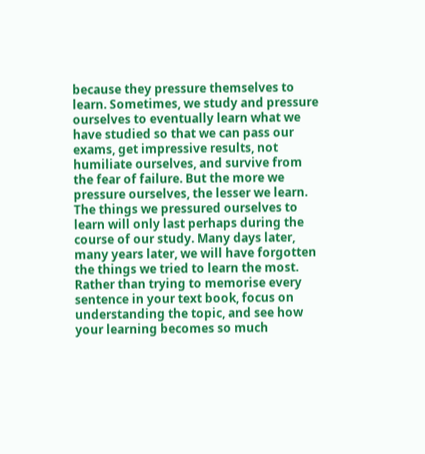because they pressure themselves to learn. Sometimes, we study and pressure ourselves to eventually learn what we have studied so that we can pass our exams, get impressive results, not humiliate ourselves, and survive from the fear of failure. But the more we pressure ourselves, the lesser we learn. The things we pressured ourselves to learn will only last perhaps during the course of our study. Many days later, many years later, we will have forgotten the things we tried to learn the most. Rather than trying to memorise every sentence in your text book, focus on understanding the topic, and see how your learning becomes so much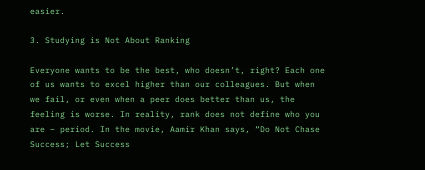easier.

3. Studying is Not About Ranking

Everyone wants to be the best, who doesn’t, right? Each one of us wants to excel higher than our colleagues. But when we fail, or even when a peer does better than us, the feeling is worse. In reality, rank does not define who you are – period. In the movie, Aamir Khan says, “Do Not Chase Success; Let Success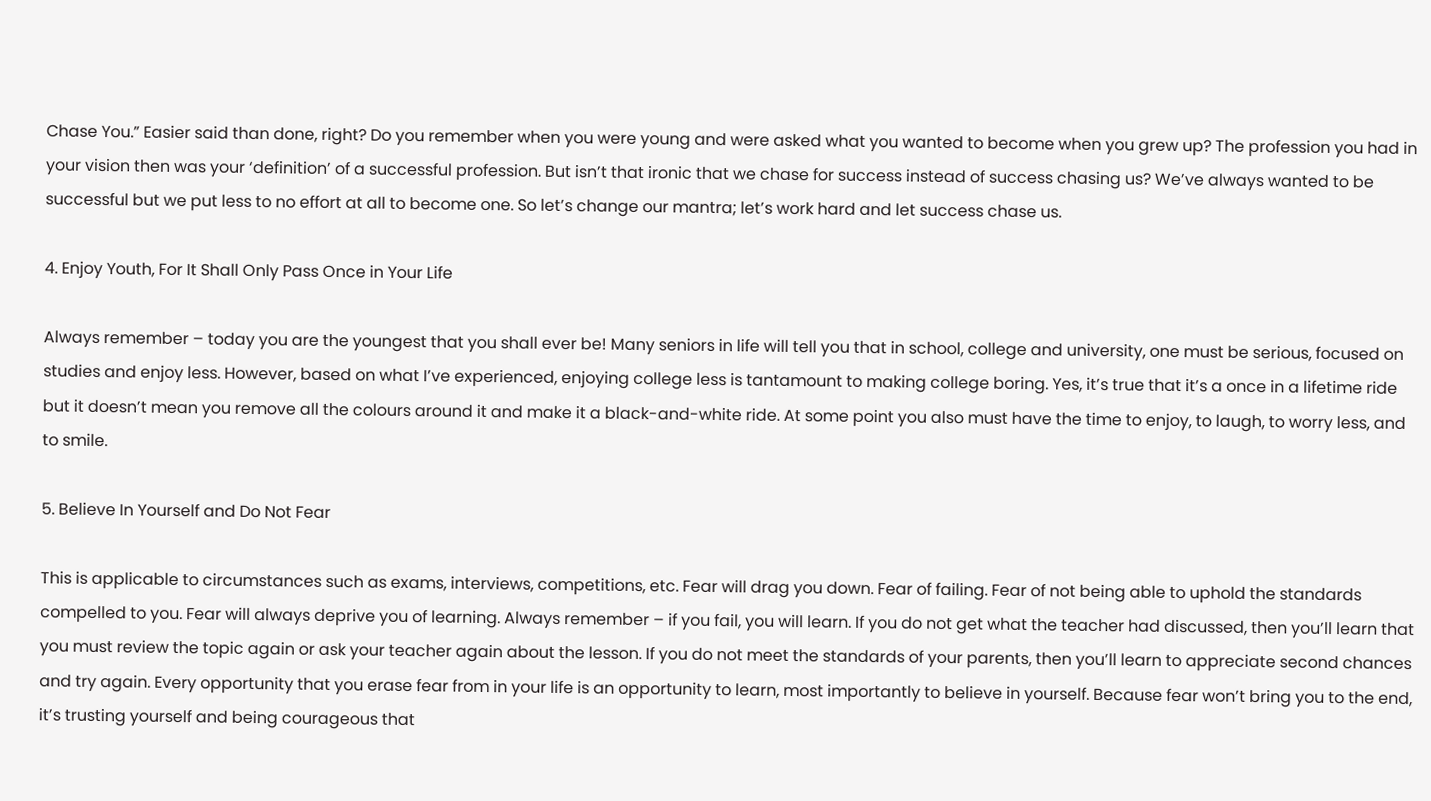Chase You.” Easier said than done, right? Do you remember when you were young and were asked what you wanted to become when you grew up? The profession you had in your vision then was your ‘definition’ of a successful profession. But isn’t that ironic that we chase for success instead of success chasing us? We’ve always wanted to be successful but we put less to no effort at all to become one. So let’s change our mantra; let’s work hard and let success chase us.

4. Enjoy Youth, For It Shall Only Pass Once in Your Life

Always remember – today you are the youngest that you shall ever be! Many seniors in life will tell you that in school, college and university, one must be serious, focused on studies and enjoy less. However, based on what I’ve experienced, enjoying college less is tantamount to making college boring. Yes, it’s true that it’s a once in a lifetime ride but it doesn’t mean you remove all the colours around it and make it a black-and-white ride. At some point you also must have the time to enjoy, to laugh, to worry less, and to smile.

5. Believe In Yourself and Do Not Fear

This is applicable to circumstances such as exams, interviews, competitions, etc. Fear will drag you down. Fear of failing. Fear of not being able to uphold the standards compelled to you. Fear will always deprive you of learning. Always remember – if you fail, you will learn. If you do not get what the teacher had discussed, then you’ll learn that you must review the topic again or ask your teacher again about the lesson. If you do not meet the standards of your parents, then you’ll learn to appreciate second chances and try again. Every opportunity that you erase fear from in your life is an opportunity to learn, most importantly to believe in yourself. Because fear won’t bring you to the end, it’s trusting yourself and being courageous that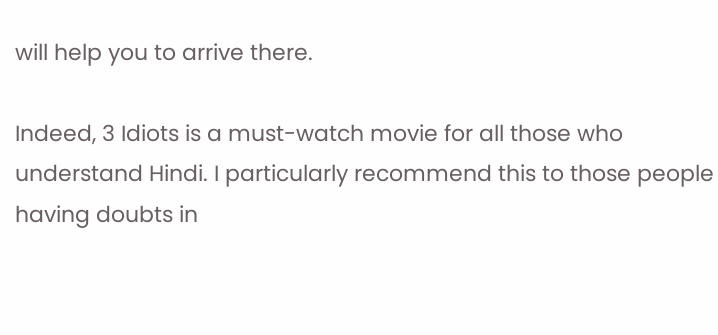will help you to arrive there.

Indeed, 3 Idiots is a must-watch movie for all those who understand Hindi. I particularly recommend this to those people having doubts in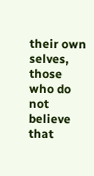their own selves, those who do not believe that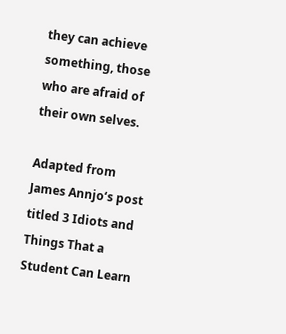they can achieve something, those who are afraid of their own selves.

Adapted from James Annjo‘s post titled 3 Idiots and Things That a Student Can Learn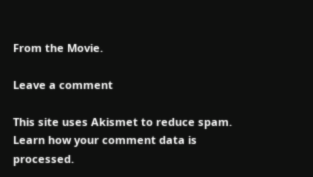From the Movie.

Leave a comment

This site uses Akismet to reduce spam. Learn how your comment data is processed.